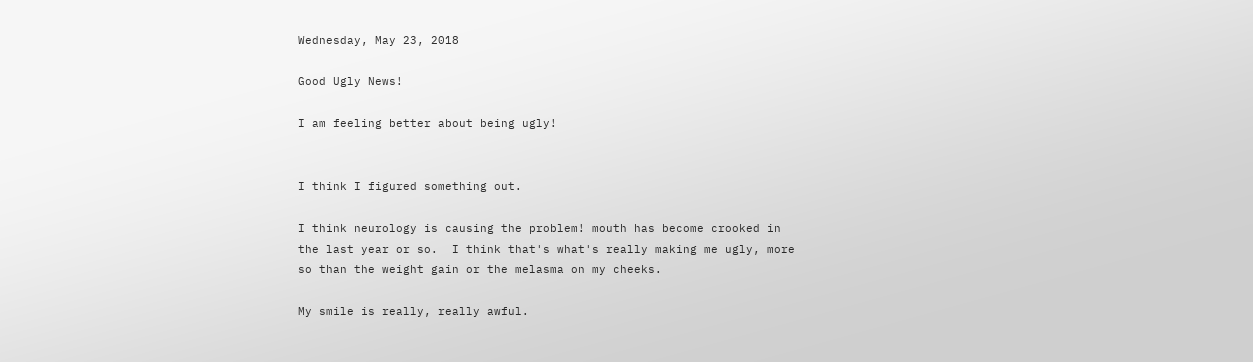Wednesday, May 23, 2018

Good Ugly News!

I am feeling better about being ugly!


I think I figured something out.

I think neurology is causing the problem! mouth has become crooked in the last year or so.  I think that's what's really making me ugly, more so than the weight gain or the melasma on my cheeks.

My smile is really, really awful.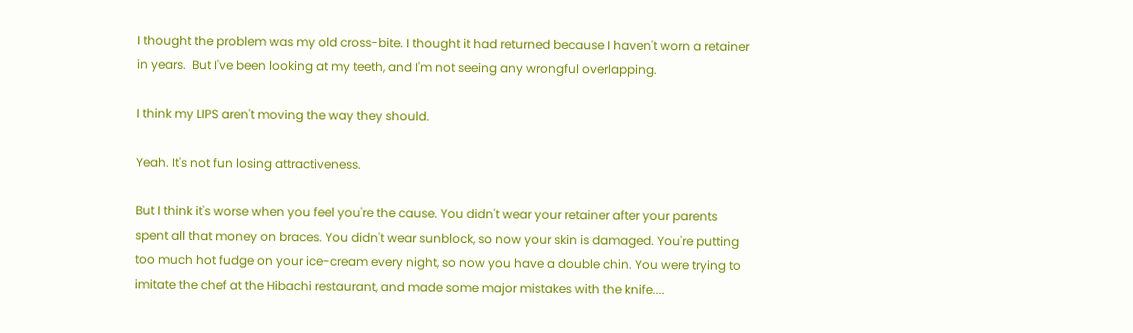I thought the problem was my old cross-bite. I thought it had returned because I haven't worn a retainer in years.  But I've been looking at my teeth, and I'm not seeing any wrongful overlapping.

I think my LIPS aren't moving the way they should.

Yeah. It's not fun losing attractiveness.

But I think it's worse when you feel you're the cause. You didn't wear your retainer after your parents spent all that money on braces. You didn't wear sunblock, so now your skin is damaged. You're putting too much hot fudge on your ice-cream every night, so now you have a double chin. You were trying to imitate the chef at the Hibachi restaurant, and made some major mistakes with the knife....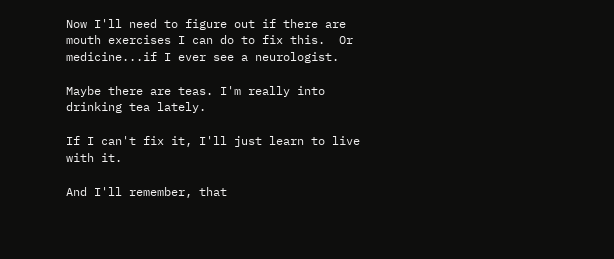Now I'll need to figure out if there are mouth exercises I can do to fix this.  Or medicine...if I ever see a neurologist.

Maybe there are teas. I'm really into drinking tea lately.

If I can't fix it, I'll just learn to live with it.

And I'll remember, that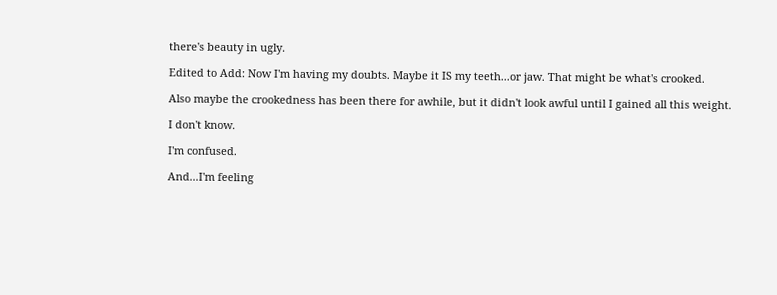there's beauty in ugly.

Edited to Add: Now I'm having my doubts. Maybe it IS my teeth...or jaw. That might be what's crooked.

Also maybe the crookedness has been there for awhile, but it didn't look awful until I gained all this weight.

I don't know.

I'm confused.

And...I'm feeling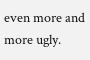even more and more ugly.